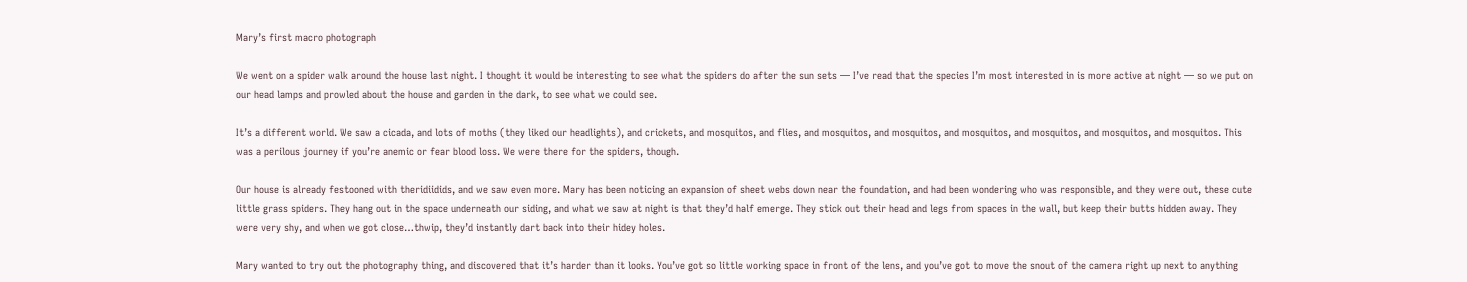Mary’s first macro photograph

We went on a spider walk around the house last night. I thought it would be interesting to see what the spiders do after the sun sets — I’ve read that the species I’m most interested in is more active at night — so we put on our head lamps and prowled about the house and garden in the dark, to see what we could see.

It’s a different world. We saw a cicada, and lots of moths (they liked our headlights), and crickets, and mosquitos, and flies, and mosquitos, and mosquitos, and mosquitos, and mosquitos, and mosquitos, and mosquitos. This was a perilous journey if you’re anemic or fear blood loss. We were there for the spiders, though.

Our house is already festooned with theridiidids, and we saw even more. Mary has been noticing an expansion of sheet webs down near the foundation, and had been wondering who was responsible, and they were out, these cute little grass spiders. They hang out in the space underneath our siding, and what we saw at night is that they’d half emerge. They stick out their head and legs from spaces in the wall, but keep their butts hidden away. They were very shy, and when we got close…thwip, they’d instantly dart back into their hidey holes.

Mary wanted to try out the photography thing, and discovered that it’s harder than it looks. You’ve got so little working space in front of the lens, and you’ve got to move the snout of the camera right up next to anything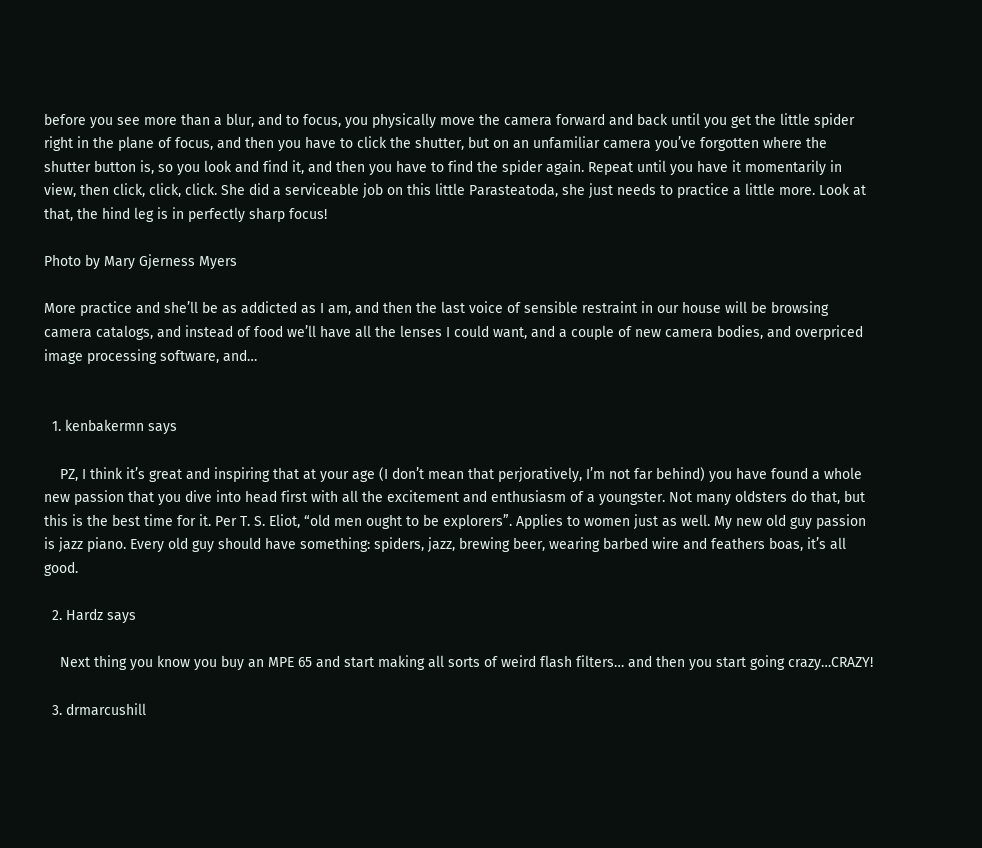before you see more than a blur, and to focus, you physically move the camera forward and back until you get the little spider right in the plane of focus, and then you have to click the shutter, but on an unfamiliar camera you’ve forgotten where the shutter button is, so you look and find it, and then you have to find the spider again. Repeat until you have it momentarily in view, then click, click, click. She did a serviceable job on this little Parasteatoda, she just needs to practice a little more. Look at that, the hind leg is in perfectly sharp focus!

Photo by Mary Gjerness Myers

More practice and she’ll be as addicted as I am, and then the last voice of sensible restraint in our house will be browsing camera catalogs, and instead of food we’ll have all the lenses I could want, and a couple of new camera bodies, and overpriced image processing software, and…


  1. kenbakermn says

    PZ, I think it’s great and inspiring that at your age (I don’t mean that perjoratively, I’m not far behind) you have found a whole new passion that you dive into head first with all the excitement and enthusiasm of a youngster. Not many oldsters do that, but this is the best time for it. Per T. S. Eliot, “old men ought to be explorers”. Applies to women just as well. My new old guy passion is jazz piano. Every old guy should have something: spiders, jazz, brewing beer, wearing barbed wire and feathers boas, it’s all good.

  2. Hardz says

    Next thing you know you buy an MPE 65 and start making all sorts of weird flash filters… and then you start going crazy…CRAZY!

  3. drmarcushill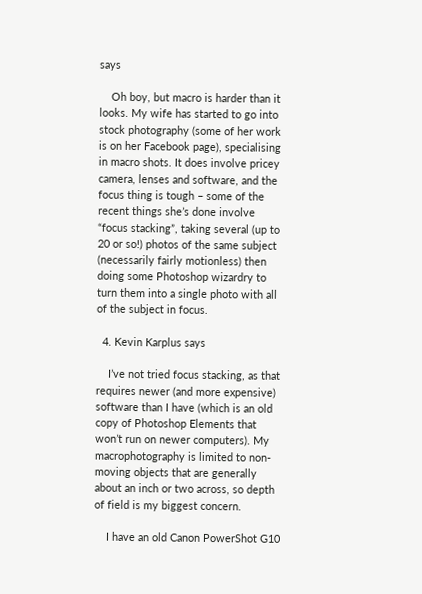says

    Oh boy, but macro is harder than it looks. My wife has started to go into stock photography (some of her work is on her Facebook page), specialising in macro shots. It does involve pricey camera, lenses and software, and the focus thing is tough – some of the recent things she’s done involve “focus stacking”, taking several (up to 20 or so!) photos of the same subject (necessarily fairly motionless) then doing some Photoshop wizardry to turn them into a single photo with all of the subject in focus.

  4. Kevin Karplus says

    I’ve not tried focus stacking, as that requires newer (and more expensive) software than I have (which is an old copy of Photoshop Elements that won’t run on newer computers). My macrophotography is limited to non-moving objects that are generally about an inch or two across, so depth of field is my biggest concern.

    I have an old Canon PowerShot G10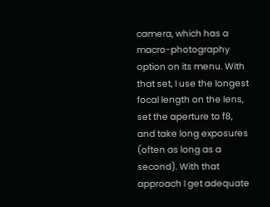camera, which has a macro-photography option on its menu. With that set, I use the longest focal length on the lens, set the aperture to f8, and take long exposures (often as long as a second). With that approach I get adequate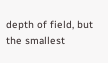depth of field, but the smallest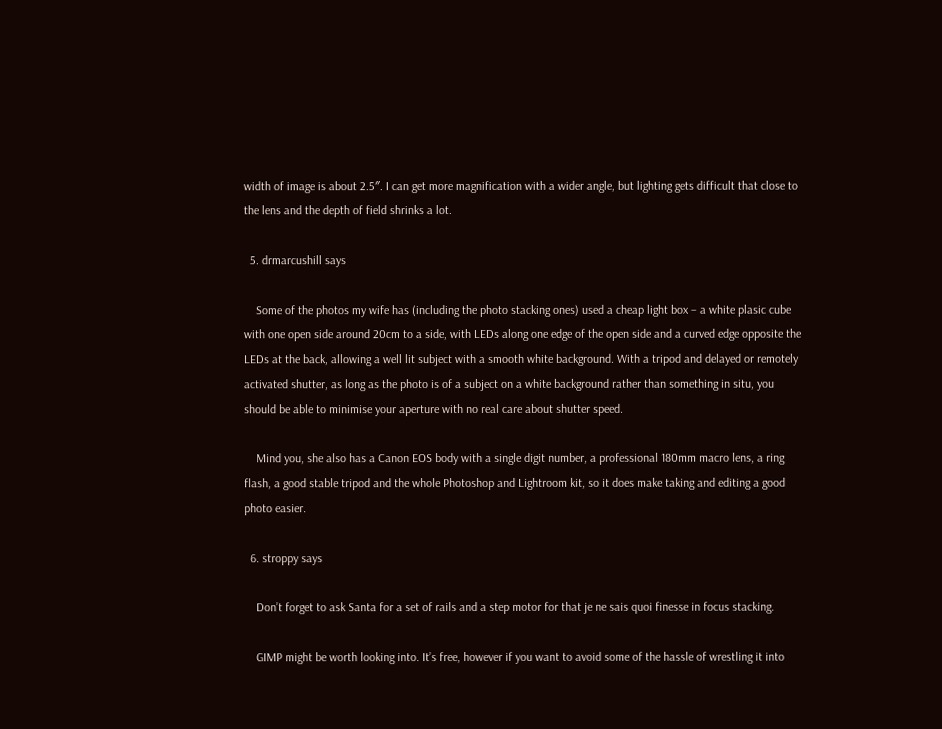width of image is about 2.5″. I can get more magnification with a wider angle, but lighting gets difficult that close to the lens and the depth of field shrinks a lot.

  5. drmarcushill says

    Some of the photos my wife has (including the photo stacking ones) used a cheap light box – a white plasic cube with one open side around 20cm to a side, with LEDs along one edge of the open side and a curved edge opposite the LEDs at the back, allowing a well lit subject with a smooth white background. With a tripod and delayed or remotely activated shutter, as long as the photo is of a subject on a white background rather than something in situ, you should be able to minimise your aperture with no real care about shutter speed.

    Mind you, she also has a Canon EOS body with a single digit number, a professional 180mm macro lens, a ring flash, a good stable tripod and the whole Photoshop and Lightroom kit, so it does make taking and editing a good photo easier.

  6. stroppy says

    Don’t forget to ask Santa for a set of rails and a step motor for that je ne sais quoi finesse in focus stacking.

    GIMP might be worth looking into. It’s free, however if you want to avoid some of the hassle of wrestling it into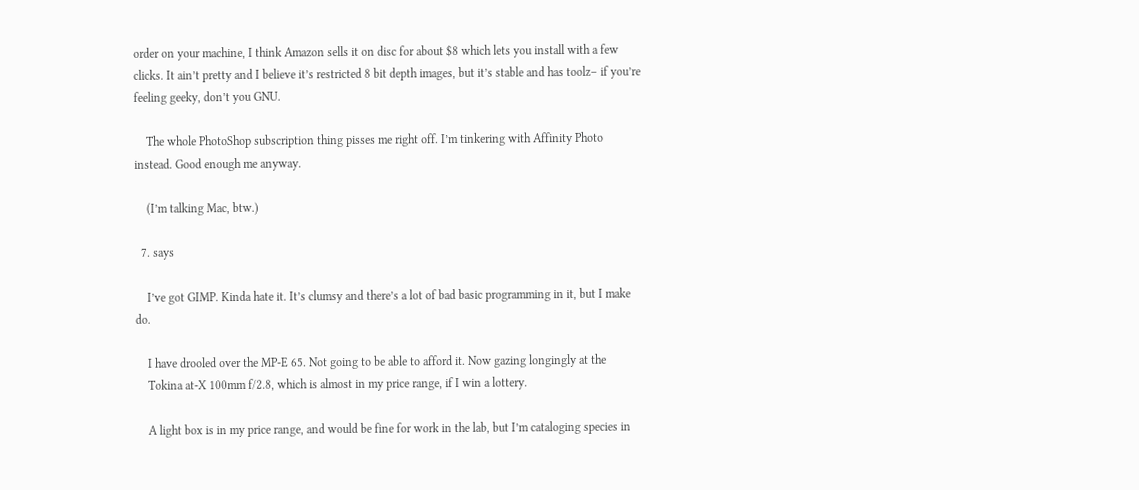order on your machine, I think Amazon sells it on disc for about $8 which lets you install with a few clicks. It ain’t pretty and I believe it’s restricted 8 bit depth images, but it’s stable and has toolz– if you’re feeling geeky, don’t you GNU.

    The whole PhotoShop subscription thing pisses me right off. I’m tinkering with Affinity Photo instead. Good enough me anyway.

    (I’m talking Mac, btw.)

  7. says

    I’ve got GIMP. Kinda hate it. It’s clumsy and there’s a lot of bad basic programming in it, but I make do.

    I have drooled over the MP-E 65. Not going to be able to afford it. Now gazing longingly at the
    Tokina at-X 100mm f/2.8, which is almost in my price range, if I win a lottery.

    A light box is in my price range, and would be fine for work in the lab, but I’m cataloging species in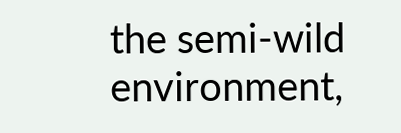the semi-wild environment,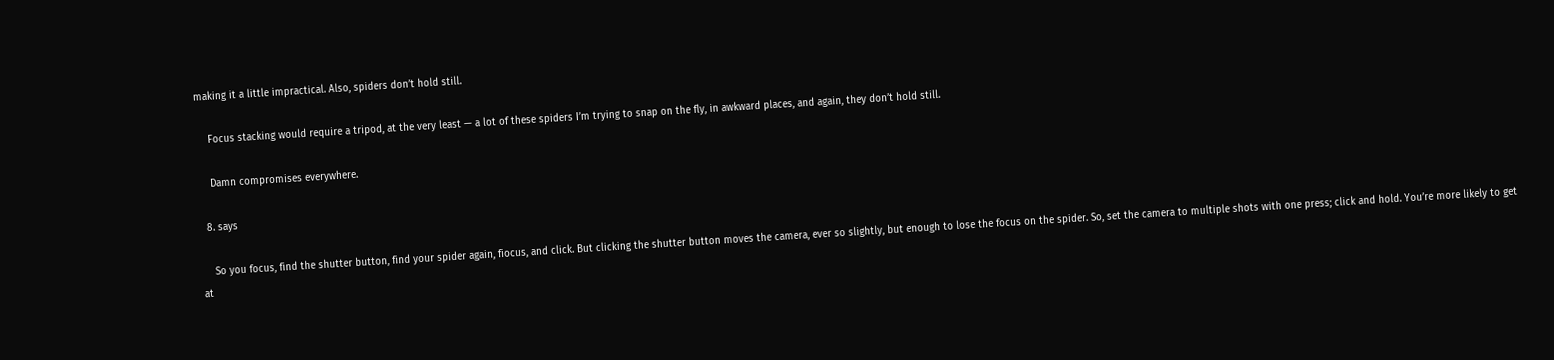making it a little impractical. Also, spiders don’t hold still.

    Focus stacking would require a tripod, at the very least — a lot of these spiders I’m trying to snap on the fly, in awkward places, and again, they don’t hold still.

    Damn compromises everywhere.

  8. says

    So you focus, find the shutter button, find your spider again, fiocus, and click. But clicking the shutter button moves the camera, ever so slightly, but enough to lose the focus on the spider. So, set the camera to multiple shots with one press; click and hold. You’re more likely to get at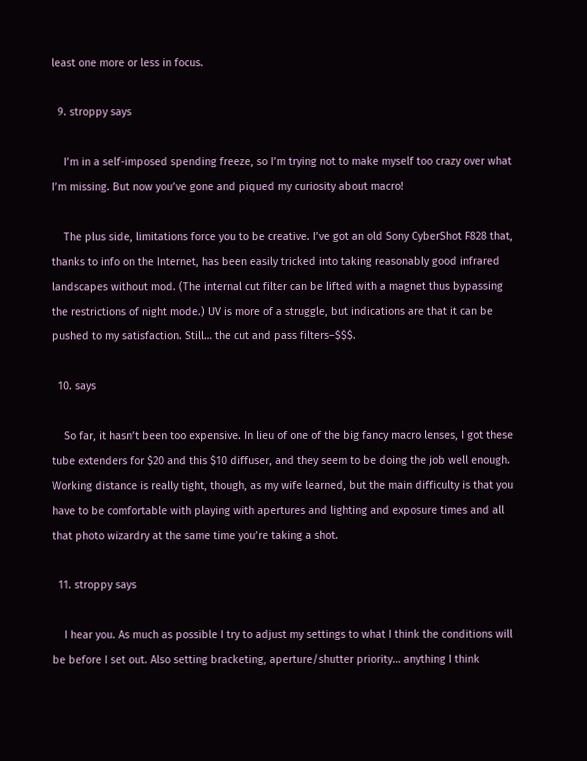least one more or less in focus.

  9. stroppy says

    I’m in a self-imposed spending freeze, so I’m trying not to make myself too crazy over what I’m missing. But now you’ve gone and piqued my curiosity about macro!

    The plus side, limitations force you to be creative. I’ve got an old Sony CyberShot F828 that, thanks to info on the Internet, has been easily tricked into taking reasonably good infrared landscapes without mod. (The internal cut filter can be lifted with a magnet thus bypassing the restrictions of night mode.) UV is more of a struggle, but indications are that it can be pushed to my satisfaction. Still… the cut and pass filters–$$$.

  10. says

    So far, it hasn’t been too expensive. In lieu of one of the big fancy macro lenses, I got these tube extenders for $20 and this $10 diffuser, and they seem to be doing the job well enough. Working distance is really tight, though, as my wife learned, but the main difficulty is that you have to be comfortable with playing with apertures and lighting and exposure times and all that photo wizardry at the same time you’re taking a shot.

  11. stroppy says

    I hear you. As much as possible I try to adjust my settings to what I think the conditions will be before I set out. Also setting bracketing, aperture/shutter priority… anything I think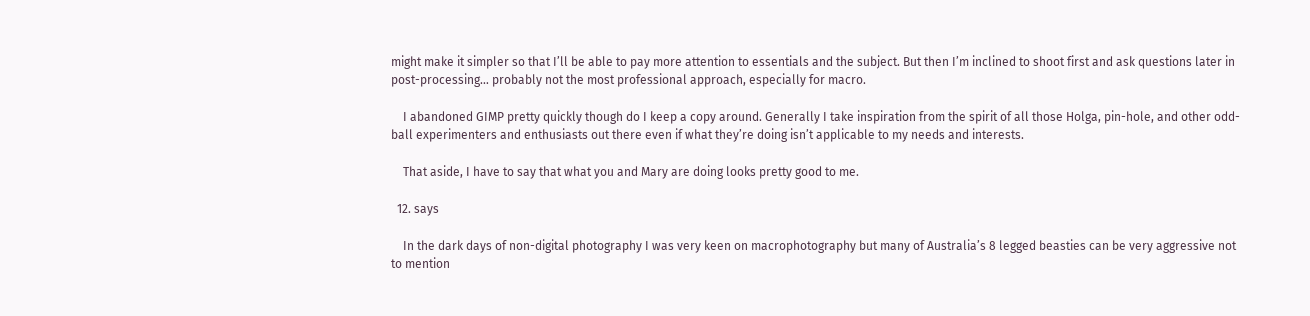might make it simpler so that I’ll be able to pay more attention to essentials and the subject. But then I’m inclined to shoot first and ask questions later in post-processing… probably not the most professional approach, especially for macro.

    I abandoned GIMP pretty quickly though do I keep a copy around. Generally I take inspiration from the spirit of all those Holga, pin-hole, and other odd-ball experimenters and enthusiasts out there even if what they’re doing isn’t applicable to my needs and interests.

    That aside, I have to say that what you and Mary are doing looks pretty good to me.

  12. says

    In the dark days of non-digital photography I was very keen on macrophotography but many of Australia’s 8 legged beasties can be very aggressive not to mention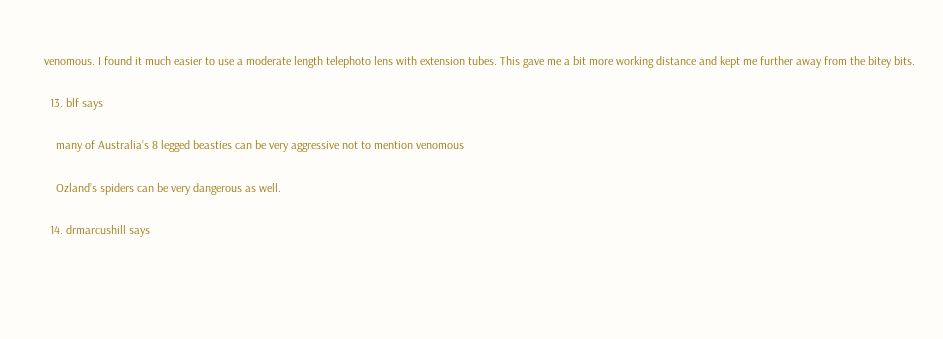venomous. I found it much easier to use a moderate length telephoto lens with extension tubes. This gave me a bit more working distance and kept me further away from the bitey bits.

  13. blf says

    many of Australia’s 8 legged beasties can be very aggressive not to mention venomous

    Ozland’s spiders can be very dangerous as well.

  14. drmarcushill says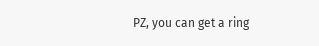PZ, you can get a ring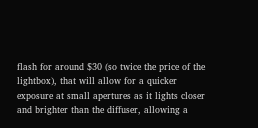flash for around $30 (so twice the price of the lightbox), that will allow for a quicker exposure at small apertures as it lights closer and brighter than the diffuser, allowing a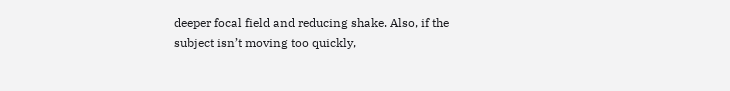deeper focal field and reducing shake. Also, if the subject isn’t moving too quickly,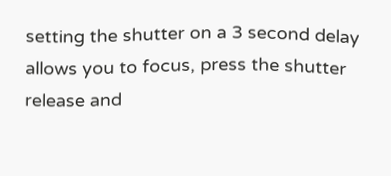setting the shutter on a 3 second delay allows you to focus, press the shutter release and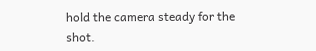hold the camera steady for the shot.